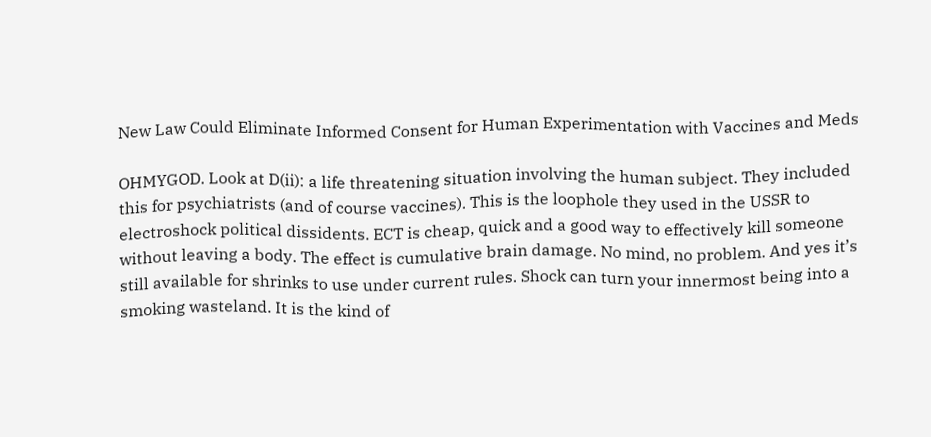New Law Could Eliminate Informed Consent for Human Experimentation with Vaccines and Meds

OHMYGOD. Look at D(ii): a life threatening situation involving the human subject. They included this for psychiatrists (and of course vaccines). This is the loophole they used in the USSR to electroshock political dissidents. ECT is cheap, quick and a good way to effectively kill someone without leaving a body. The effect is cumulative brain damage. No mind, no problem. And yes it’s still available for shrinks to use under current rules. Shock can turn your innermost being into a smoking wasteland. It is the kind of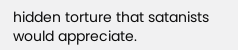hidden torture that satanists would appreciate.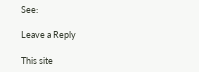See:

Leave a Reply

This site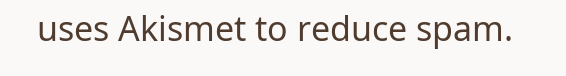uses Akismet to reduce spam.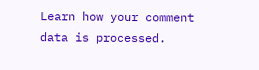Learn how your comment data is processed.